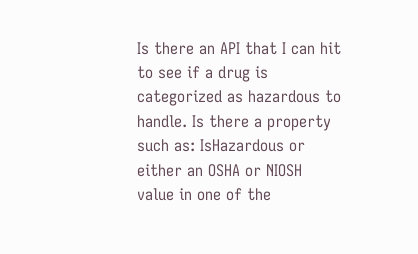Is there an API that I can hit to see if a drug is categorized as hazardous to handle. Is there a property such as: IsHazardous or either an OSHA or NIOSH value in one of the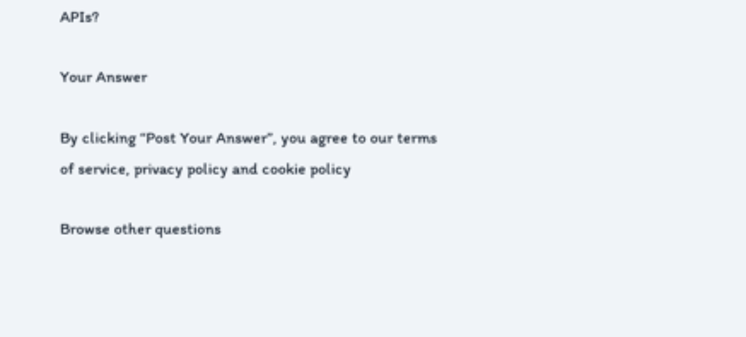APIs?

Your Answer

By clicking “Post Your Answer”, you agree to our terms of service, privacy policy and cookie policy

Browse other questions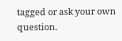tagged or ask your own question.